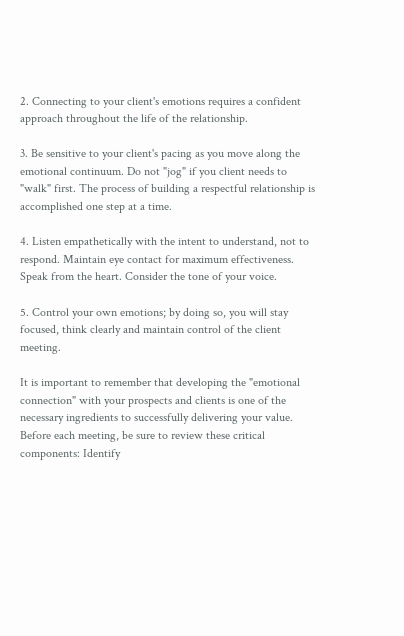2. Connecting to your client's emotions requires a confident approach throughout the life of the relationship.

3. Be sensitive to your client's pacing as you move along the emotional continuum. Do not "jog" if you client needs to "walk" first. The process of building a respectful relationship is accomplished one step at a time.

4. Listen empathetically with the intent to understand, not to respond. Maintain eye contact for maximum effectiveness. Speak from the heart. Consider the tone of your voice.

5. Control your own emotions; by doing so, you will stay focused, think clearly and maintain control of the client meeting.

It is important to remember that developing the "emotional connection" with your prospects and clients is one of the necessary ingredients to successfully delivering your value. Before each meeting, be sure to review these critical components: Identify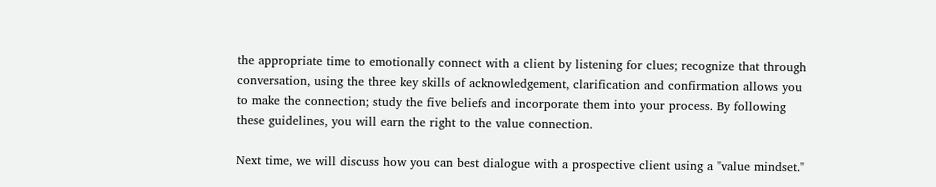the appropriate time to emotionally connect with a client by listening for clues; recognize that through conversation, using the three key skills of acknowledgement, clarification and confirmation allows you to make the connection; study the five beliefs and incorporate them into your process. By following these guidelines, you will earn the right to the value connection.

Next time, we will discuss how you can best dialogue with a prospective client using a "value mindset."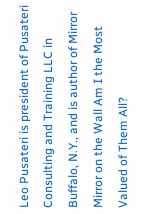Leo Pusateri is president of Pusateri Consulting and Training LLC in Buffalo, N.Y., and is author of Mirror Mirror on the Wall Am I the Most Valued of Them All?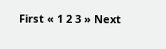First « 1 2 3 » Next